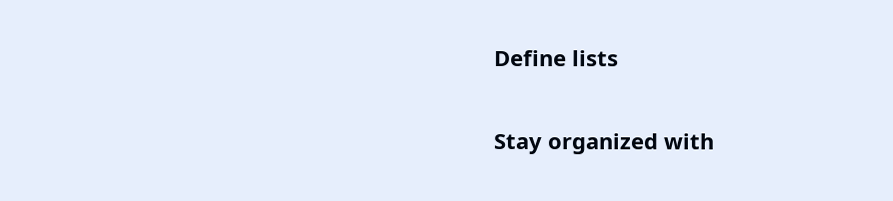Define lists

Stay organized with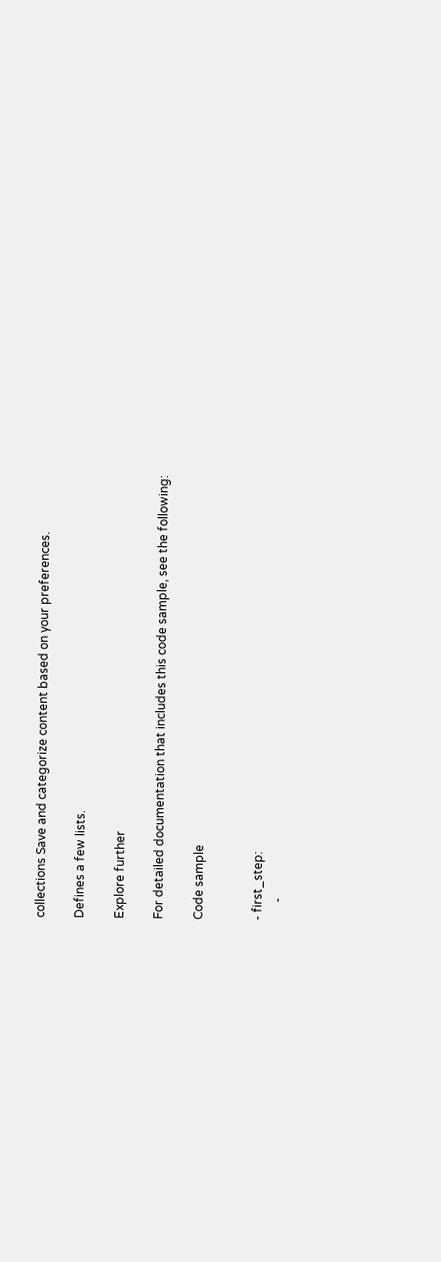collections Save and categorize content based on your preferences.

Defines a few lists.

Explore further

For detailed documentation that includes this code sample, see the following:

Code sample


- first_step:
      -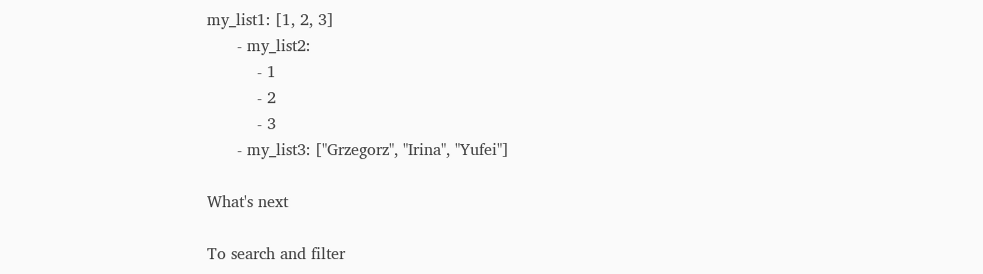my_list1: [1, 2, 3]
      - my_list2:
          - 1
          - 2
          - 3
      - my_list3: ["Grzegorz", "Irina", "Yufei"]

What's next

To search and filter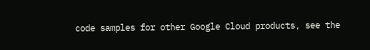code samples for other Google Cloud products, see the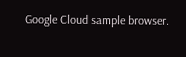Google Cloud sample browser.